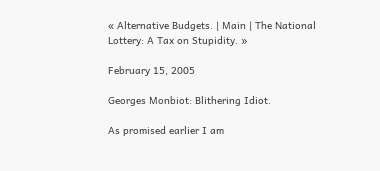« Alternative Budgets. | Main | The National Lottery: A Tax on Stupidity. »

February 15, 2005

Georges Monbiot: Blithering Idiot.

As promised earlier I am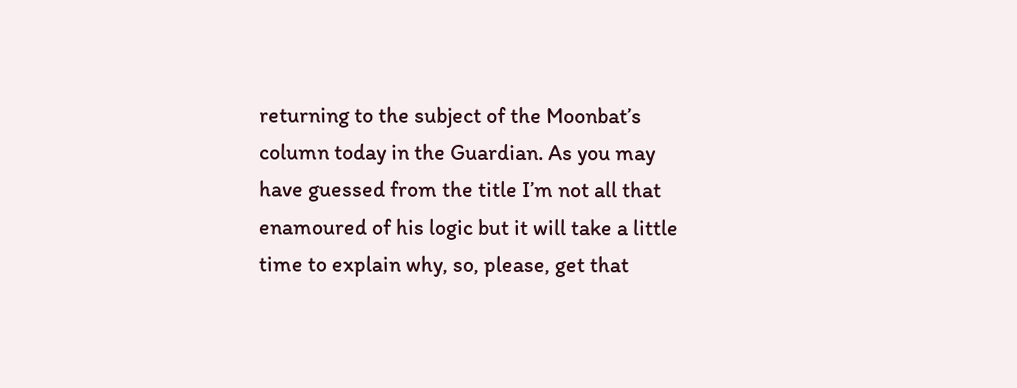returning to the subject of the Moonbat’s column today in the Guardian. As you may have guessed from the title I’m not all that enamoured of his logic but it will take a little time to explain why, so, please, get that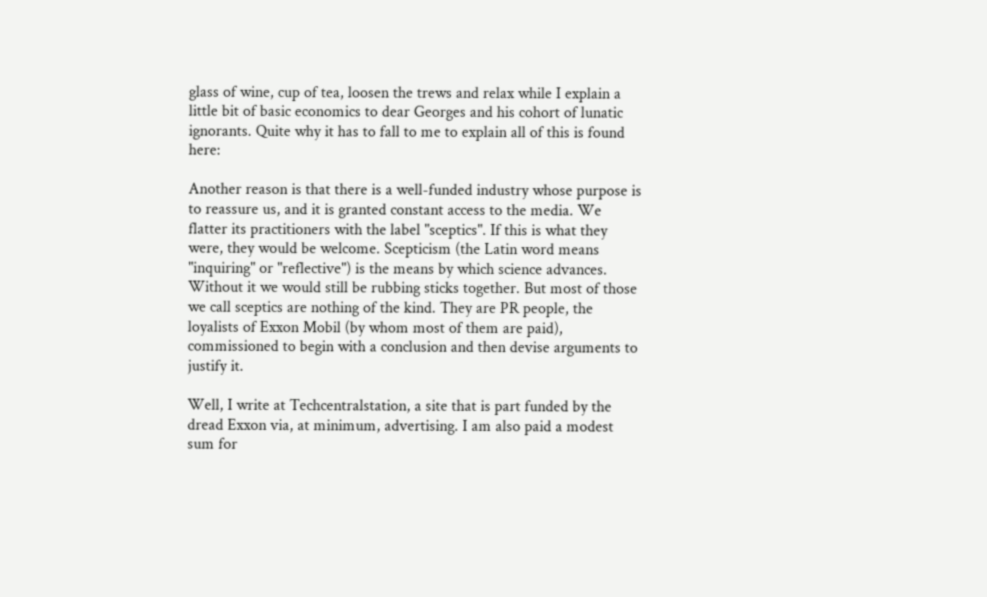glass of wine, cup of tea, loosen the trews and relax while I explain a little bit of basic economics to dear Georges and his cohort of lunatic ignorants. Quite why it has to fall to me to explain all of this is found here:

Another reason is that there is a well-funded industry whose purpose is to reassure us, and it is granted constant access to the media. We flatter its practitioners with the label "sceptics". If this is what they were, they would be welcome. Scepticism (the Latin word means "inquiring" or "reflective") is the means by which science advances. Without it we would still be rubbing sticks together. But most of those we call sceptics are nothing of the kind. They are PR people, the loyalists of Exxon Mobil (by whom most of them are paid), commissioned to begin with a conclusion and then devise arguments to justify it.

Well, I write at Techcentralstation, a site that is part funded by the dread Exxon via, at minimum, advertising. I am also paid a modest sum for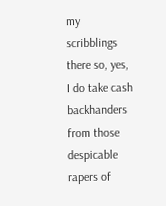my scribblings there so, yes, I do take cash backhanders from those despicable rapers of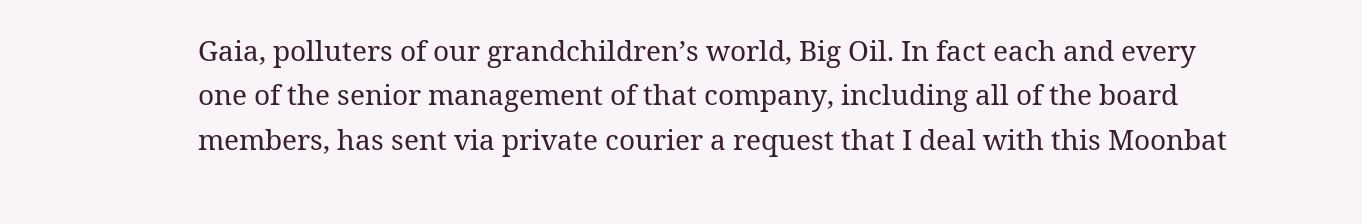Gaia, polluters of our grandchildren’s world, Big Oil. In fact each and every one of the senior management of that company, including all of the board members, has sent via private courier a request that I deal with this Moonbat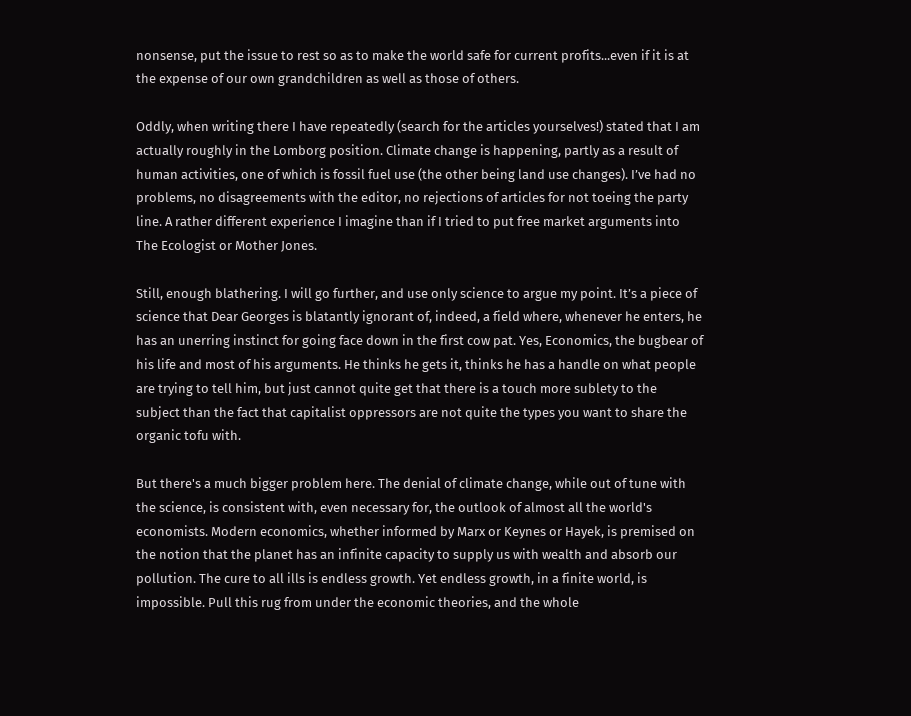nonsense, put the issue to rest so as to make the world safe for current profits...even if it is at the expense of our own grandchildren as well as those of others.

Oddly, when writing there I have repeatedly (search for the articles yourselves!) stated that I am actually roughly in the Lomborg position. Climate change is happening, partly as a result of human activities, one of which is fossil fuel use (the other being land use changes). I’ve had no problems, no disagreements with the editor, no rejections of articles for not toeing the party line. A rather different experience I imagine than if I tried to put free market arguments into The Ecologist or Mother Jones.

Still, enough blathering. I will go further, and use only science to argue my point. It’s a piece of science that Dear Georges is blatantly ignorant of, indeed, a field where, whenever he enters, he has an unerring instinct for going face down in the first cow pat. Yes, Economics, the bugbear of his life and most of his arguments. He thinks he gets it, thinks he has a handle on what people are trying to tell him, but just cannot quite get that there is a touch more sublety to the subject than the fact that capitalist oppressors are not quite the types you want to share the organic tofu with.

But there's a much bigger problem here. The denial of climate change, while out of tune with the science, is consistent with, even necessary for, the outlook of almost all the world's economists. Modern economics, whether informed by Marx or Keynes or Hayek, is premised on the notion that the planet has an infinite capacity to supply us with wealth and absorb our pollution. The cure to all ills is endless growth. Yet endless growth, in a finite world, is impossible. Pull this rug from under the economic theories, and the whole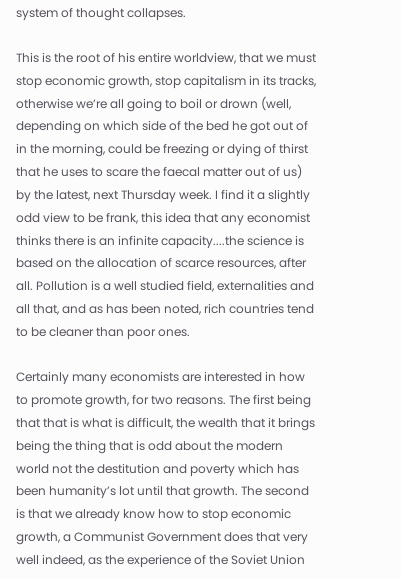system of thought collapses.

This is the root of his entire worldview, that we must stop economic growth, stop capitalism in its tracks, otherwise we’re all going to boil or drown (well, depending on which side of the bed he got out of in the morning, could be freezing or dying of thirst that he uses to scare the faecal matter out of us) by the latest, next Thursday week. I find it a slightly odd view to be frank, this idea that any economist  thinks there is an infinite capacity....the science is based on the allocation of scarce resources, after all. Pollution is a well studied field, externalities and all that, and as has been noted, rich countries tend to be cleaner than poor ones.

Certainly many economists are interested in how to promote growth, for two reasons. The first being that that is what is difficult, the wealth that it brings being the thing that is odd about the modern world not the destitution and poverty which has been humanity’s lot until that growth. The second is that we already know how to stop economic growth, a Communist Government does that very well indeed, as the experience of the Soviet Union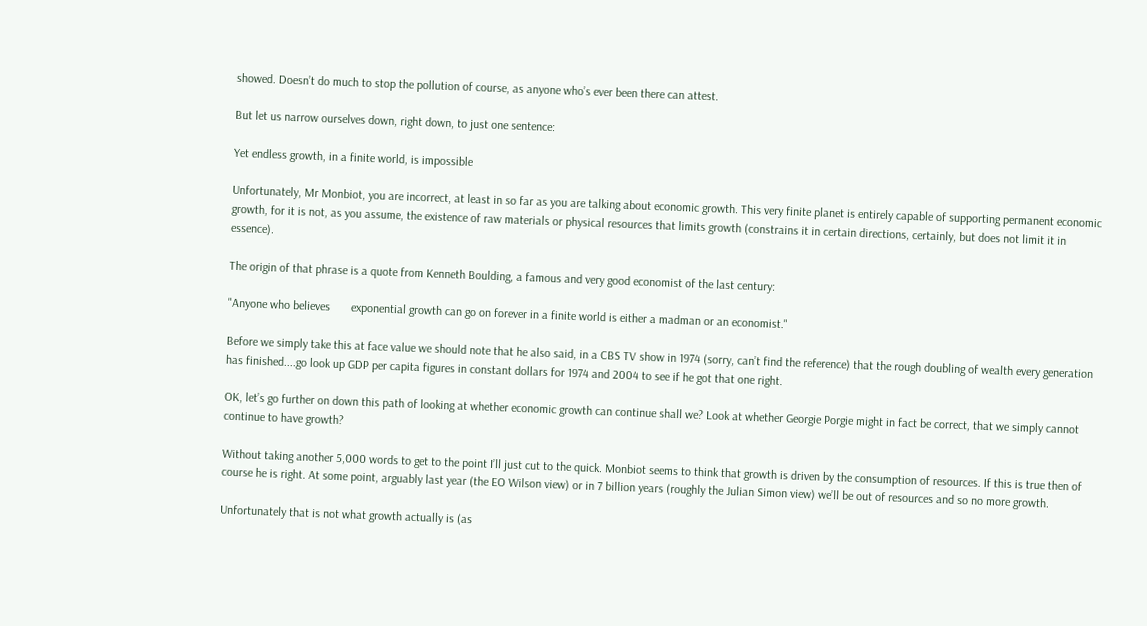showed. Doesn’t do much to stop the pollution of course, as anyone who’s ever been there can attest.

But let us narrow ourselves down, right down, to just one sentence:

Yet endless growth, in a finite world, is impossible

Unfortunately, Mr Monbiot, you are incorrect, at least in so far as you are talking about economic growth. This very finite planet is entirely capable of supporting permanent economic growth, for it is not, as you assume, the existence of raw materials or physical resources that limits growth (constrains it in certain directions, certainly, but does not limit it in essence).

The origin of that phrase is a quote from Kenneth Boulding, a famous and very good economist of the last century:

"Anyone who believes       exponential growth can go on forever in a finite world is either a madman or an economist."

Before we simply take this at face value we should note that he also said, in a CBS TV show in 1974 (sorry, can’t find the reference) that the rough doubling of wealth every generation has finished....go look up GDP per capita figures in constant dollars for 1974 and 2004 to see if he got that one right.

OK, let’s go further on down this path of looking at whether economic growth can continue shall we? Look at whether Georgie Porgie might in fact be correct, that we simply cannot continue to have growth?

Without taking another 5,000 words to get to the point I’ll just cut to the quick. Monbiot seems to think that growth is driven by the consumption of resources. If this is true then of course he is right. At some point, arguably last year (the EO Wilson view) or in 7 billion years (roughly the Julian Simon view) we’ll be out of resources and so no more growth.

Unfortunately that is not what growth actually is (as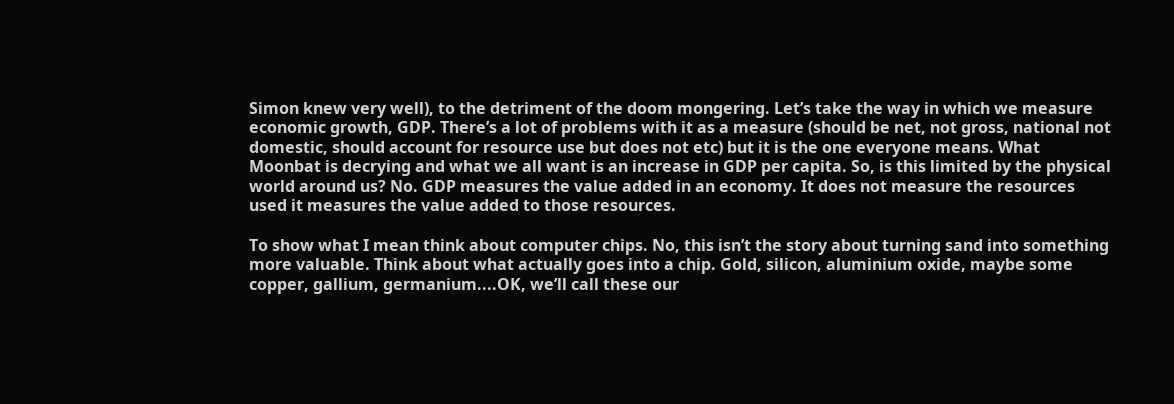Simon knew very well), to the detriment of the doom mongering. Let’s take the way in which we measure economic growth, GDP. There’s a lot of problems with it as a measure (should be net, not gross, national not domestic, should account for resource use but does not etc) but it is the one everyone means. What Moonbat is decrying and what we all want is an increase in GDP per capita. So, is this limited by the physical world around us? No. GDP measures the value added in an economy. It does not measure the resources used it measures the value added to those resources.

To show what I mean think about computer chips. No, this isn’t the story about turning sand into something more valuable. Think about what actually goes into a chip. Gold, silicon, aluminium oxide, maybe some copper, gallium, germanium....OK, we’ll call these our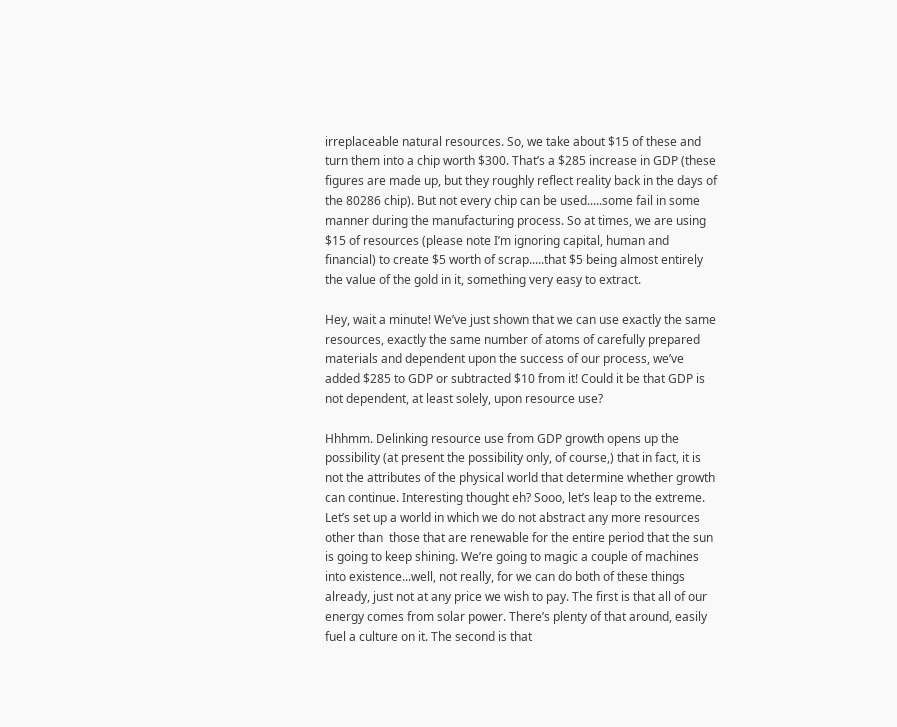irreplaceable natural resources. So, we take about $15 of these and turn them into a chip worth $300. That’s a $285 increase in GDP (these figures are made up, but they roughly reflect reality back in the days of the 80286 chip). But not every chip can be used.....some fail in some manner during the manufacturing process. So at times, we are using $15 of resources (please note I’m ignoring capital, human and financial) to create $5 worth of scrap.....that $5 being almost entirely the value of the gold in it, something very easy to extract.

Hey, wait a minute! We’ve just shown that we can use exactly the same resources, exactly the same number of atoms of carefully prepared materials and dependent upon the success of our process, we’ve added $285 to GDP or subtracted $10 from it! Could it be that GDP is not dependent, at least solely, upon resource use?

Hhhmm. Delinking resource use from GDP growth opens up the possibility (at present the possibility only, of course,) that in fact, it is not the attributes of the physical world that determine whether growth can continue. Interesting thought eh? Sooo, let’s leap to the extreme. Let’s set up a world in which we do not abstract any more resources other than  those that are renewable for the entire period that the sun is going to keep shining. We’re going to magic a couple of machines into existence...well, not really, for we can do both of these things already, just not at any price we wish to pay. The first is that all of our energy comes from solar power. There’s plenty of that around, easily fuel a culture on it. The second is that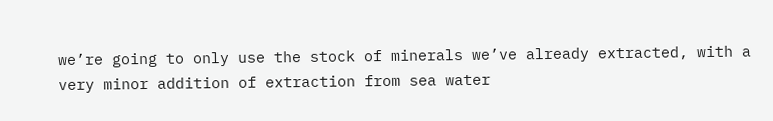we’re going to only use the stock of minerals we’ve already extracted, with a very minor addition of extraction from sea water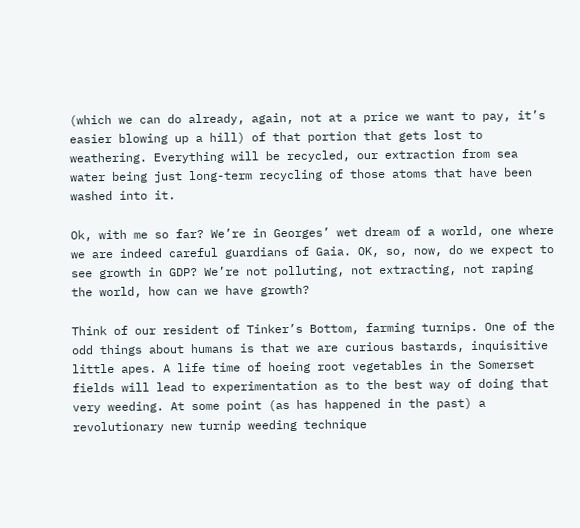(which we can do already, again, not at a price we want to pay, it’s easier blowing up a hill) of that portion that gets lost to weathering. Everything will be recycled, our extraction from sea water being just long-term recycling of those atoms that have been washed into it.

Ok, with me so far? We’re in Georges’ wet dream of a world, one where we are indeed careful guardians of Gaia. OK, so, now, do we expect to see growth in GDP? We’re not polluting, not extracting, not raping the world, how can we have growth?

Think of our resident of Tinker’s Bottom, farming turnips. One of the odd things about humans is that we are curious bastards, inquisitive little apes. A life time of hoeing root vegetables in the Somerset fields will lead to experimentation as to the best way of doing that very weeding. At some point (as has happened in the past) a revolutionary new turnip weeding technique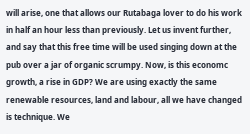will arise, one that allows our Rutabaga lover to do his work in half an hour less than previously. Let us invent further, and say that this free time will be used singing down at the pub over a jar of organic scrumpy. Now, is this economc growth, a rise in GDP? We are using exactly the same renewable resources, land and labour, all we have changed is technique. We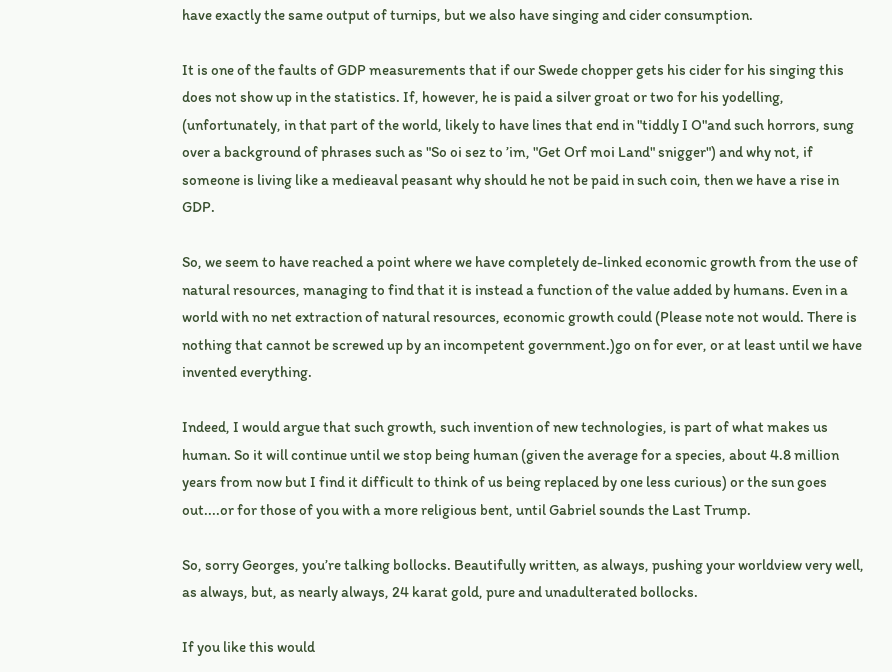have exactly the same output of turnips, but we also have singing and cider consumption.

It is one of the faults of GDP measurements that if our Swede chopper gets his cider for his singing this does not show up in the statistics. If, however, he is paid a silver groat or two for his yodelling,
(unfortunately, in that part of the world, likely to have lines that end in "tiddly I O"and such horrors, sung over a background of phrases such as "So oi sez to ’im, "Get Orf moi Land" snigger") and why not, if someone is living like a medieaval peasant why should he not be paid in such coin, then we have a rise in GDP.

So, we seem to have reached a point where we have completely de-linked economic growth from the use of natural resources, managing to find that it is instead a function of the value added by humans. Even in a world with no net extraction of natural resources, economic growth could (Please note not would. There is nothing that cannot be screwed up by an incompetent government.)go on for ever, or at least until we have invented everything.

Indeed, I would argue that such growth, such invention of new technologies, is part of what makes us human. So it will continue until we stop being human (given the average for a species, about 4.8 million years from now but I find it difficult to think of us being replaced by one less curious) or the sun goes out....or for those of you with a more religious bent, until Gabriel sounds the Last Trump.

So, sorry Georges, you’re talking bollocks. Beautifully written, as always, pushing your worldview very well, as always, but, as nearly always, 24 karat gold, pure and unadulterated bollocks.

If you like this would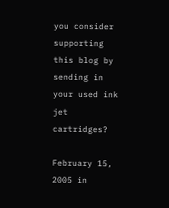you consider supporting this blog by sending in your used ink jet cartridges?

February 15, 2005 in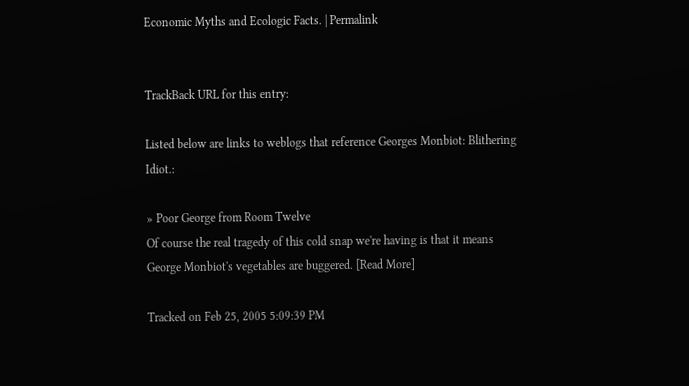Economic Myths and Ecologic Facts. | Permalink


TrackBack URL for this entry:

Listed below are links to weblogs that reference Georges Monbiot: Blithering Idiot.:

» Poor George from Room Twelve
Of course the real tragedy of this cold snap we're having is that it means George Monbiot's vegetables are buggered. [Read More]

Tracked on Feb 25, 2005 5:09:39 PM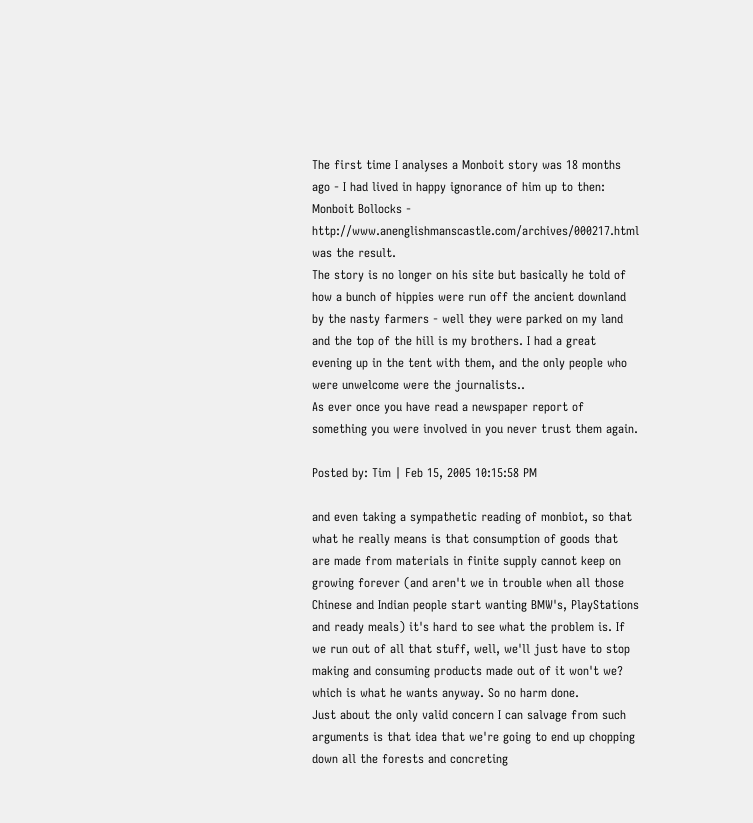The first time I analyses a Monboit story was 18 months ago - I had lived in happy ignorance of him up to then: Monboit Bollocks - http://www.anenglishmanscastle.com/archives/000217.html was the result.
The story is no longer on his site but basically he told of how a bunch of hippies were run off the ancient downland by the nasty farmers - well they were parked on my land and the top of the hill is my brothers. I had a great evening up in the tent with them, and the only people who were unwelcome were the journalists..
As ever once you have read a newspaper report of something you were involved in you never trust them again.

Posted by: Tim | Feb 15, 2005 10:15:58 PM

and even taking a sympathetic reading of monbiot, so that what he really means is that consumption of goods that are made from materials in finite supply cannot keep on growing forever (and aren't we in trouble when all those Chinese and Indian people start wanting BMW's, PlayStations and ready meals) it's hard to see what the problem is. If we run out of all that stuff, well, we'll just have to stop making and consuming products made out of it won't we? which is what he wants anyway. So no harm done.
Just about the only valid concern I can salvage from such arguments is that idea that we're going to end up chopping down all the forests and concreting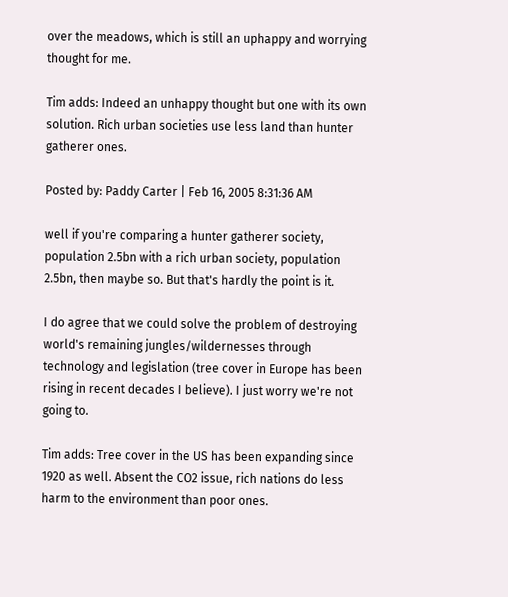over the meadows, which is still an uphappy and worrying thought for me.

Tim adds: Indeed an unhappy thought but one with its own solution. Rich urban societies use less land than hunter gatherer ones.

Posted by: Paddy Carter | Feb 16, 2005 8:31:36 AM

well if you're comparing a hunter gatherer society, population 2.5bn with a rich urban society, population 2.5bn, then maybe so. But that's hardly the point is it.

I do agree that we could solve the problem of destroying world's remaining jungles/wildernesses through technology and legislation (tree cover in Europe has been rising in recent decades I believe). I just worry we're not going to.

Tim adds: Tree cover in the US has been expanding since 1920 as well. Absent the CO2 issue, rich nations do less harm to the environment than poor ones.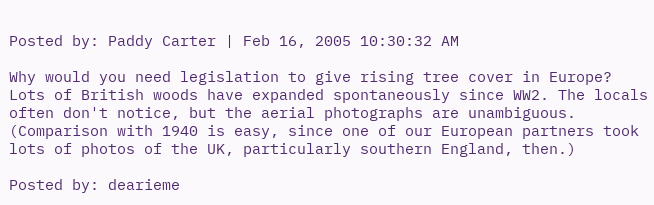Posted by: Paddy Carter | Feb 16, 2005 10:30:32 AM

Why would you need legislation to give rising tree cover in Europe? Lots of British woods have expanded spontaneously since WW2. The locals often don't notice, but the aerial photographs are unambiguous. (Comparison with 1940 is easy, since one of our European partners took lots of photos of the UK, particularly southern England, then.)

Posted by: dearieme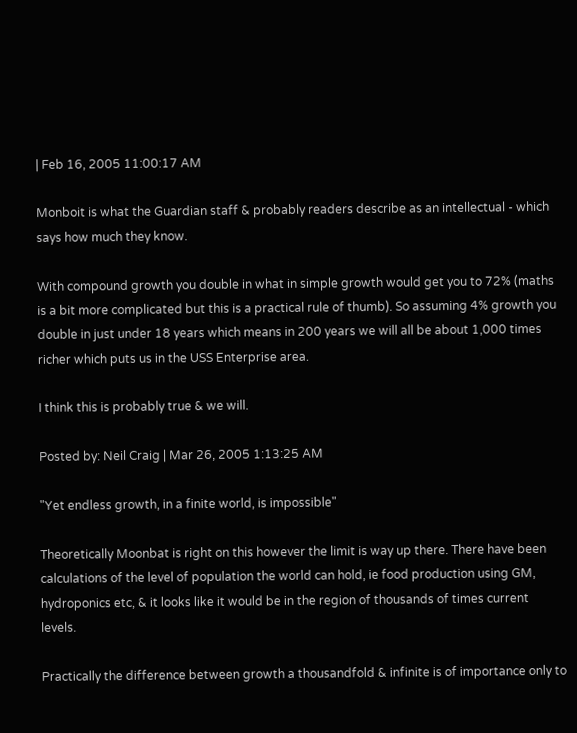| Feb 16, 2005 11:00:17 AM

Monboit is what the Guardian staff & probably readers describe as an intellectual - which says how much they know.

With compound growth you double in what in simple growth would get you to 72% (maths is a bit more complicated but this is a practical rule of thumb). So assuming 4% growth you double in just under 18 years which means in 200 years we will all be about 1,000 times richer which puts us in the USS Enterprise area.

I think this is probably true & we will.

Posted by: Neil Craig | Mar 26, 2005 1:13:25 AM

"Yet endless growth, in a finite world, is impossible"

Theoretically Moonbat is right on this however the limit is way up there. There have been calculations of the level of population the world can hold, ie food production using GM, hydroponics etc, & it looks like it would be in the region of thousands of times current levels.

Practically the difference between growth a thousandfold & infinite is of importance only to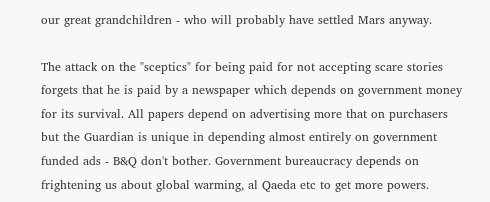our great grandchildren - who will probably have settled Mars anyway.

The attack on the "sceptics" for being paid for not accepting scare stories forgets that he is paid by a newspaper which depends on government money for its survival. All papers depend on advertising more that on purchasers but the Guardian is unique in depending almost entirely on government funded ads - B&Q don't bother. Government bureaucracy depends on frightening us about global warming, al Qaeda etc to get more powers.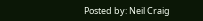Posted by: Neil Craig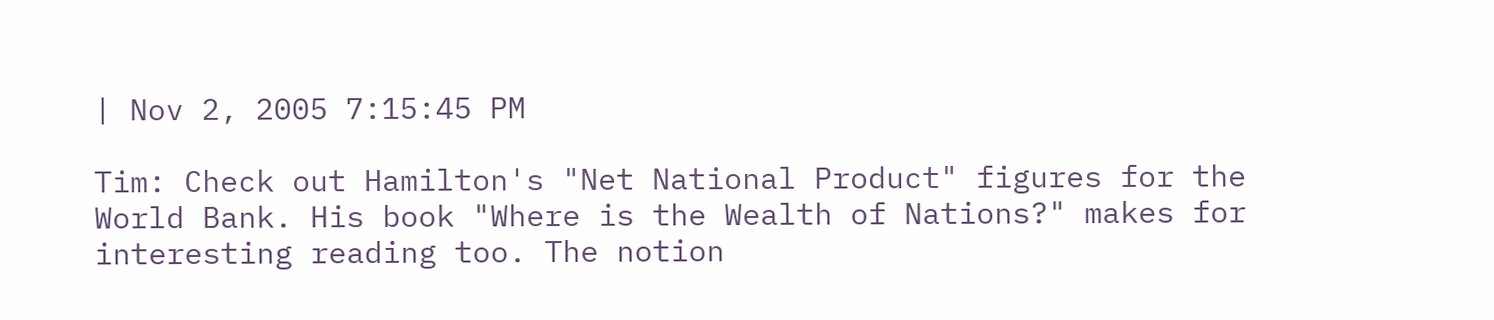| Nov 2, 2005 7:15:45 PM

Tim: Check out Hamilton's "Net National Product" figures for the World Bank. His book "Where is the Wealth of Nations?" makes for interesting reading too. The notion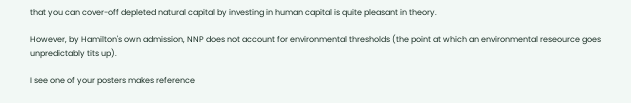that you can cover-off depleted natural capital by investing in human capital is quite pleasant in theory.

However, by Hamilton's own admission, NNP does not account for environmental thresholds (the point at which an environmental reseource goes unpredictably tits up).

I see one of your posters makes reference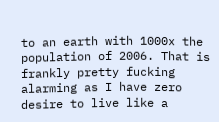to an earth with 1000x the population of 2006. That is frankly pretty fucking alarming as I have zero desire to live like a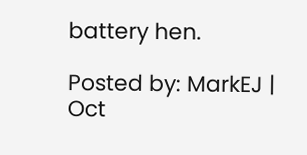battery hen.

Posted by: MarkEJ | Oct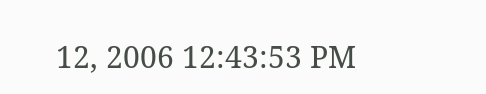12, 2006 12:43:53 PM